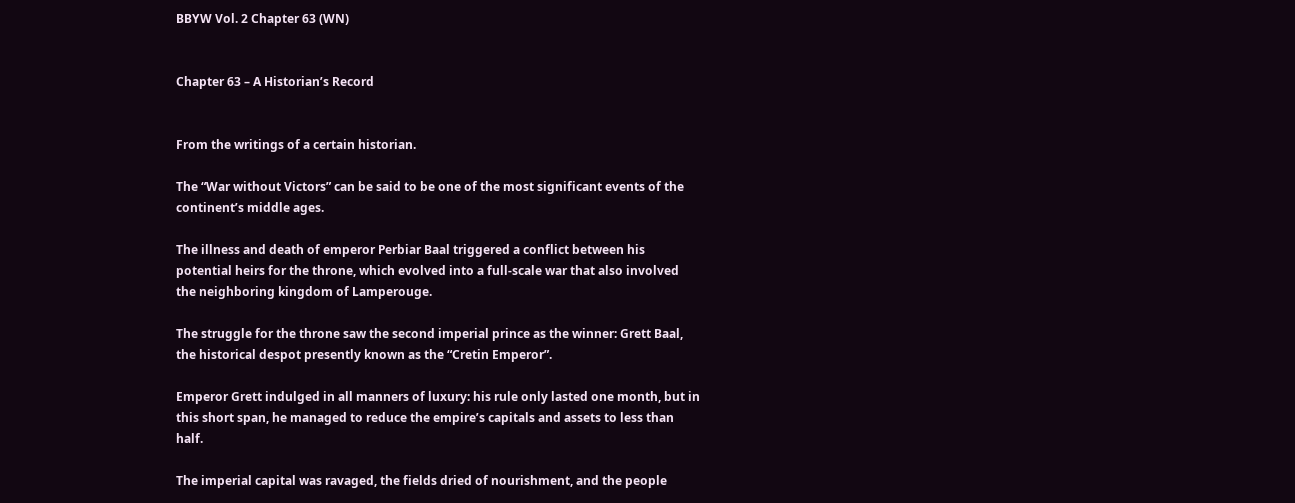BBYW Vol. 2 Chapter 63 (WN)


Chapter 63 – A Historian’s Record


From the writings of a certain historian.

The “War without Victors” can be said to be one of the most significant events of the continent’s middle ages.

The illness and death of emperor Perbiar Baal triggered a conflict between his potential heirs for the throne, which evolved into a full-scale war that also involved the neighboring kingdom of Lamperouge.

The struggle for the throne saw the second imperial prince as the winner: Grett Baal, the historical despot presently known as the “Cretin Emperor”.

Emperor Grett indulged in all manners of luxury: his rule only lasted one month, but in this short span, he managed to reduce the empire’s capitals and assets to less than half.

The imperial capital was ravaged, the fields dried of nourishment, and the people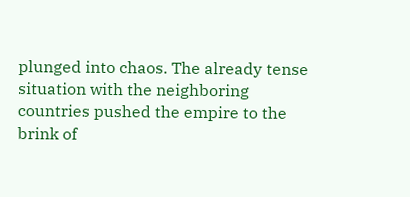plunged into chaos. The already tense situation with the neighboring countries pushed the empire to the brink of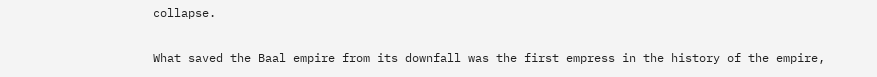collapse.

What saved the Baal empire from its downfall was the first empress in the history of the empire,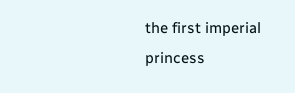the first imperial princess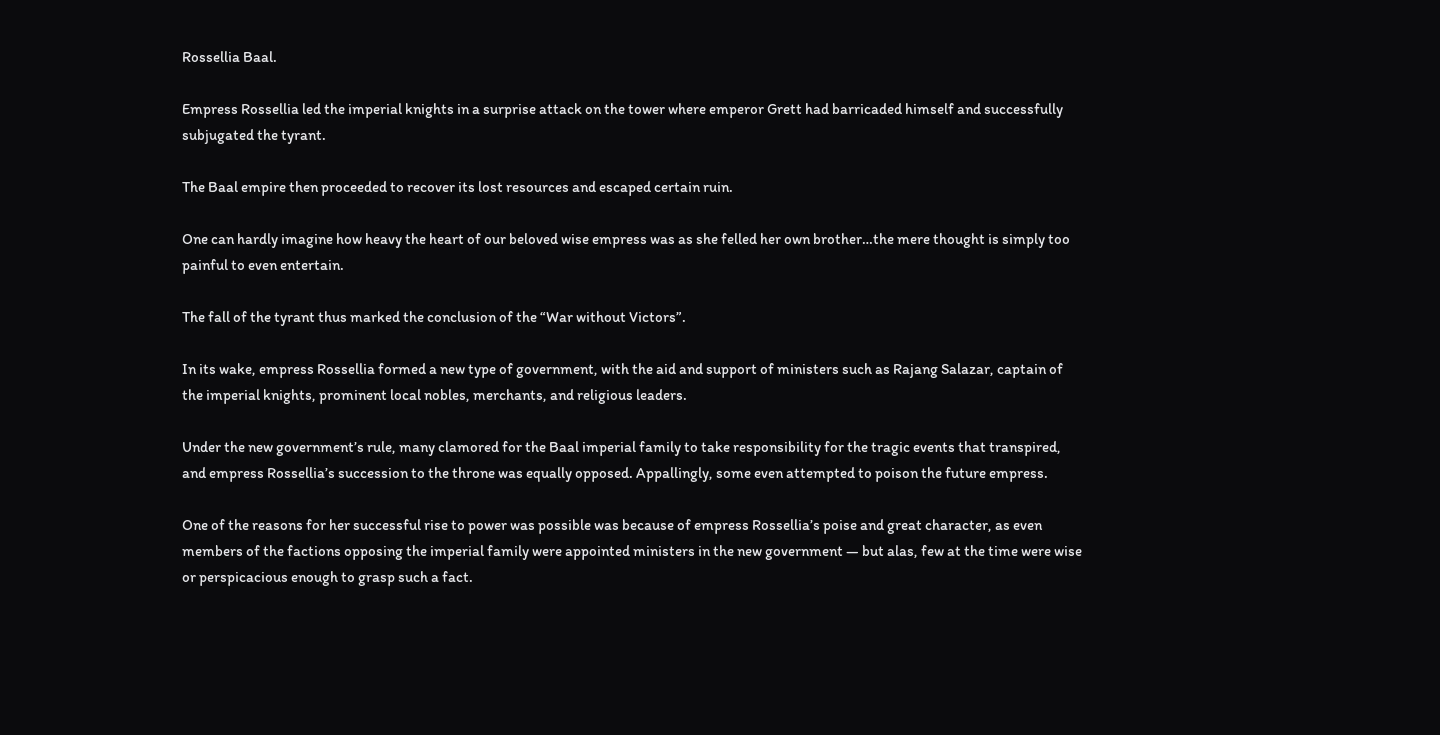Rossellia Baal.

Empress Rossellia led the imperial knights in a surprise attack on the tower where emperor Grett had barricaded himself and successfully subjugated the tyrant.

The Baal empire then proceeded to recover its lost resources and escaped certain ruin.

One can hardly imagine how heavy the heart of our beloved wise empress was as she felled her own brother…the mere thought is simply too painful to even entertain.

The fall of the tyrant thus marked the conclusion of the “War without Victors”.

In its wake, empress Rossellia formed a new type of government, with the aid and support of ministers such as Rajang Salazar, captain of the imperial knights, prominent local nobles, merchants, and religious leaders.

Under the new government’s rule, many clamored for the Baal imperial family to take responsibility for the tragic events that transpired, and empress Rossellia’s succession to the throne was equally opposed. Appallingly, some even attempted to poison the future empress.

One of the reasons for her successful rise to power was possible was because of empress Rossellia’s poise and great character, as even members of the factions opposing the imperial family were appointed ministers in the new government — but alas, few at the time were wise or perspicacious enough to grasp such a fact.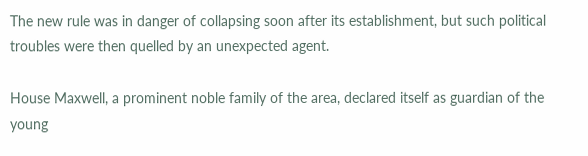The new rule was in danger of collapsing soon after its establishment, but such political troubles were then quelled by an unexpected agent.

House Maxwell, a prominent noble family of the area, declared itself as guardian of the young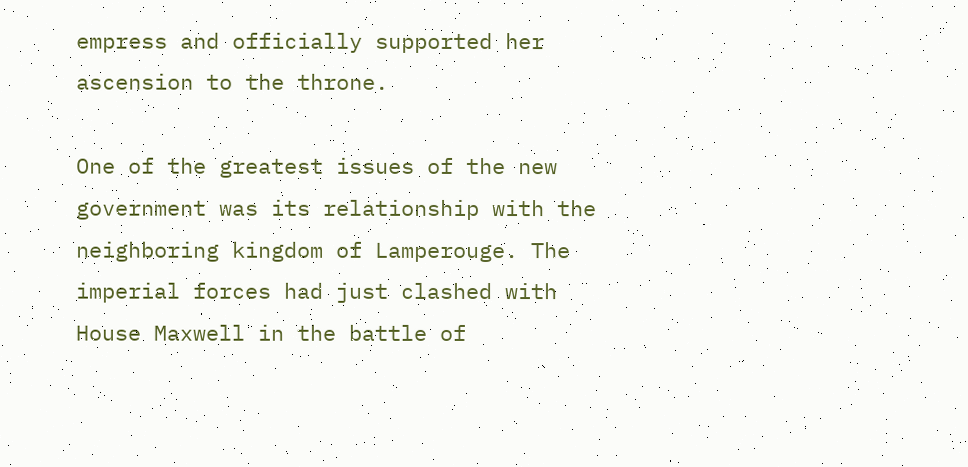empress and officially supported her ascension to the throne.

One of the greatest issues of the new government was its relationship with the neighboring kingdom of Lamperouge. The imperial forces had just clashed with House Maxwell in the battle of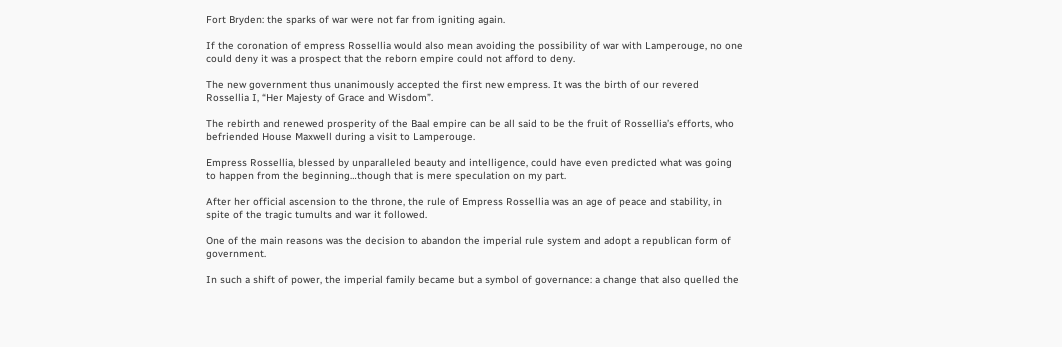Fort Bryden: the sparks of war were not far from igniting again.

If the coronation of empress Rossellia would also mean avoiding the possibility of war with Lamperouge, no one could deny it was a prospect that the reborn empire could not afford to deny.

The new government thus unanimously accepted the first new empress. It was the birth of our revered Rossellia I, “Her Majesty of Grace and Wisdom”.

The rebirth and renewed prosperity of the Baal empire can be all said to be the fruit of Rossellia’s efforts, who befriended House Maxwell during a visit to Lamperouge.

Empress Rossellia, blessed by unparalleled beauty and intelligence, could have even predicted what was going to happen from the beginning…though that is mere speculation on my part.

After her official ascension to the throne, the rule of Empress Rossellia was an age of peace and stability, in spite of the tragic tumults and war it followed.

One of the main reasons was the decision to abandon the imperial rule system and adopt a republican form of government.

In such a shift of power, the imperial family became but a symbol of governance: a change that also quelled the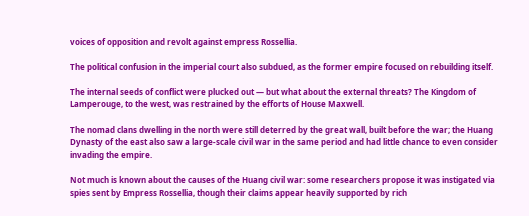voices of opposition and revolt against empress Rossellia.

The political confusion in the imperial court also subdued, as the former empire focused on rebuilding itself.

The internal seeds of conflict were plucked out — but what about the external threats? The Kingdom of Lamperouge, to the west, was restrained by the efforts of House Maxwell.

The nomad clans dwelling in the north were still deterred by the great wall, built before the war; the Huang Dynasty of the east also saw a large-scale civil war in the same period and had little chance to even consider invading the empire.

Not much is known about the causes of the Huang civil war: some researchers propose it was instigated via spies sent by Empress Rossellia, though their claims appear heavily supported by rich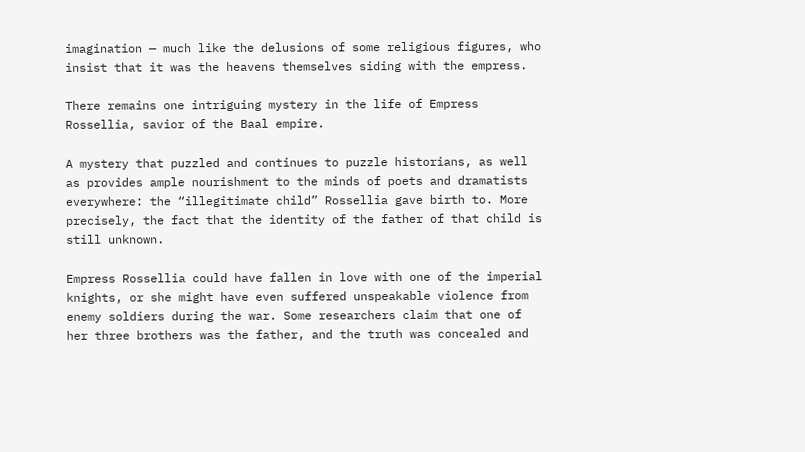imagination — much like the delusions of some religious figures, who insist that it was the heavens themselves siding with the empress.

There remains one intriguing mystery in the life of Empress Rossellia, savior of the Baal empire.

A mystery that puzzled and continues to puzzle historians, as well as provides ample nourishment to the minds of poets and dramatists everywhere: the “illegitimate child” Rossellia gave birth to. More precisely, the fact that the identity of the father of that child is still unknown.

Empress Rossellia could have fallen in love with one of the imperial knights, or she might have even suffered unspeakable violence from enemy soldiers during the war. Some researchers claim that one of her three brothers was the father, and the truth was concealed and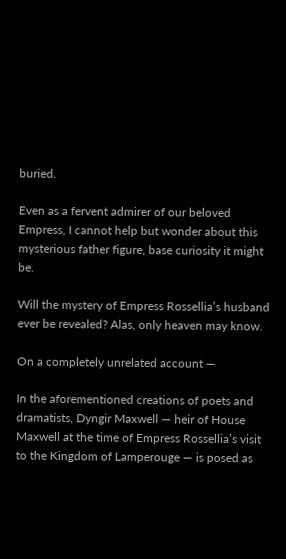buried.

Even as a fervent admirer of our beloved Empress, I cannot help but wonder about this mysterious father figure, base curiosity it might be.

Will the mystery of Empress Rossellia’s husband ever be revealed? Alas, only heaven may know.

On a completely unrelated account —

In the aforementioned creations of poets and dramatists, Dyngir Maxwell — heir of House Maxwell at the time of Empress Rossellia’s visit to the Kingdom of Lamperouge — is posed as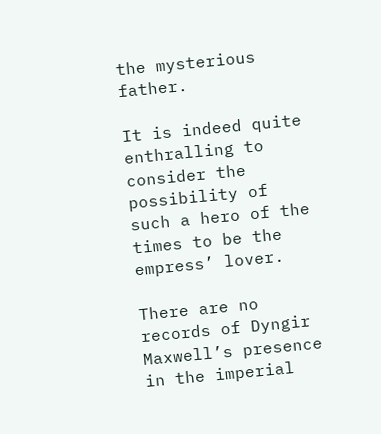the mysterious father.

It is indeed quite enthralling to consider the possibility of such a hero of the times to be the empress’ lover.

There are no records of Dyngir Maxwell’s presence in the imperial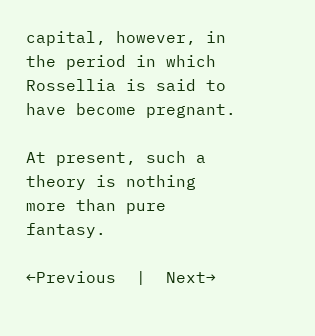capital, however, in the period in which Rossellia is said to have become pregnant.

At present, such a theory is nothing more than pure fantasy.

←Previous  |  Next→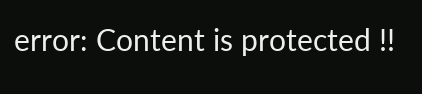error: Content is protected !!